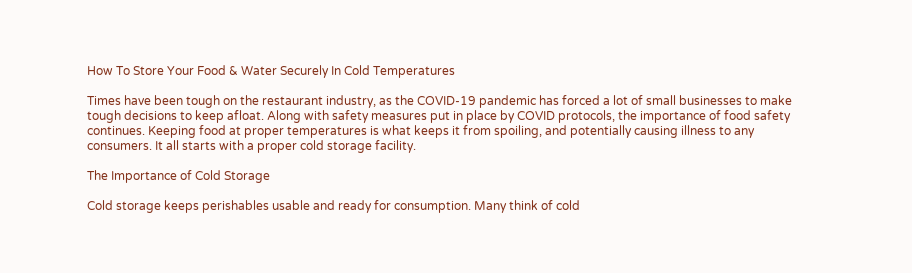How To Store Your Food & Water Securely In Cold Temperatures

Times have been tough on the restaurant industry, as the COVID-19 pandemic has forced a lot of small businesses to make tough decisions to keep afloat. Along with safety measures put in place by COVID protocols, the importance of food safety continues. Keeping food at proper temperatures is what keeps it from spoiling, and potentially causing illness to any consumers. It all starts with a proper cold storage facility.

The Importance of Cold Storage

Cold storage keeps perishables usable and ready for consumption. Many think of cold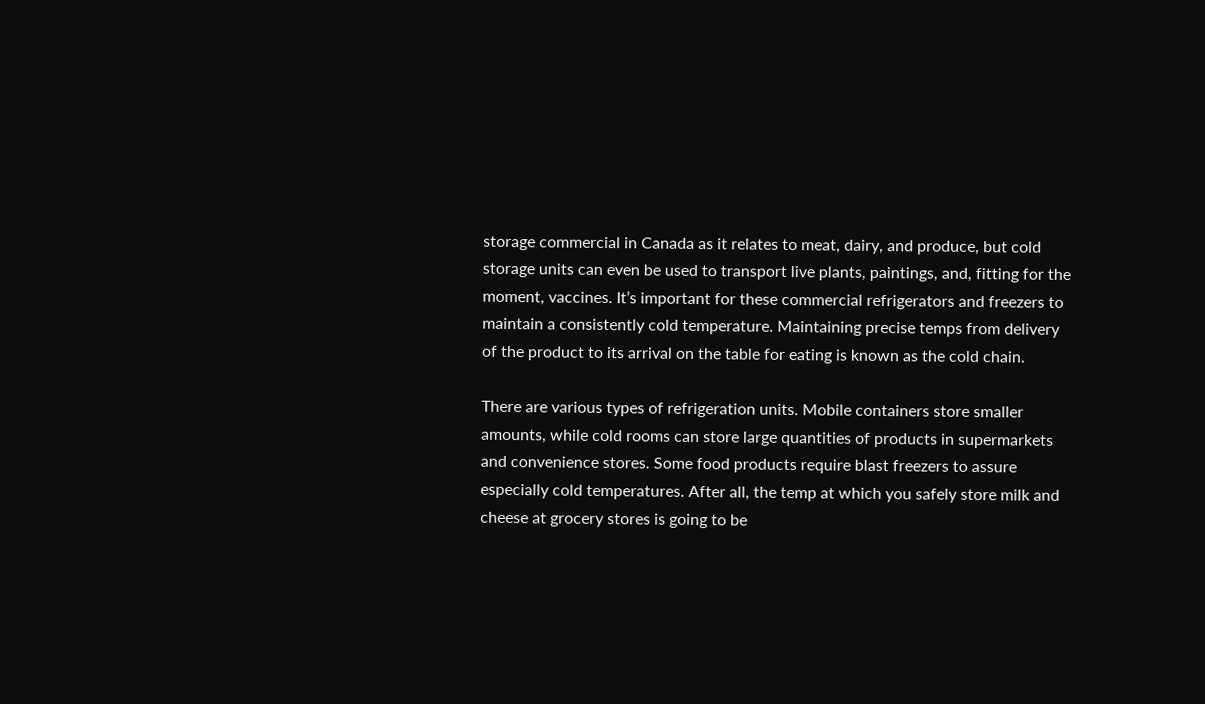storage commercial in Canada as it relates to meat, dairy, and produce, but cold storage units can even be used to transport live plants, paintings, and, fitting for the moment, vaccines. It’s important for these commercial refrigerators and freezers to maintain a consistently cold temperature. Maintaining precise temps from delivery of the product to its arrival on the table for eating is known as the cold chain.

There are various types of refrigeration units. Mobile containers store smaller amounts, while cold rooms can store large quantities of products in supermarkets and convenience stores. Some food products require blast freezers to assure especially cold temperatures. After all, the temp at which you safely store milk and cheese at grocery stores is going to be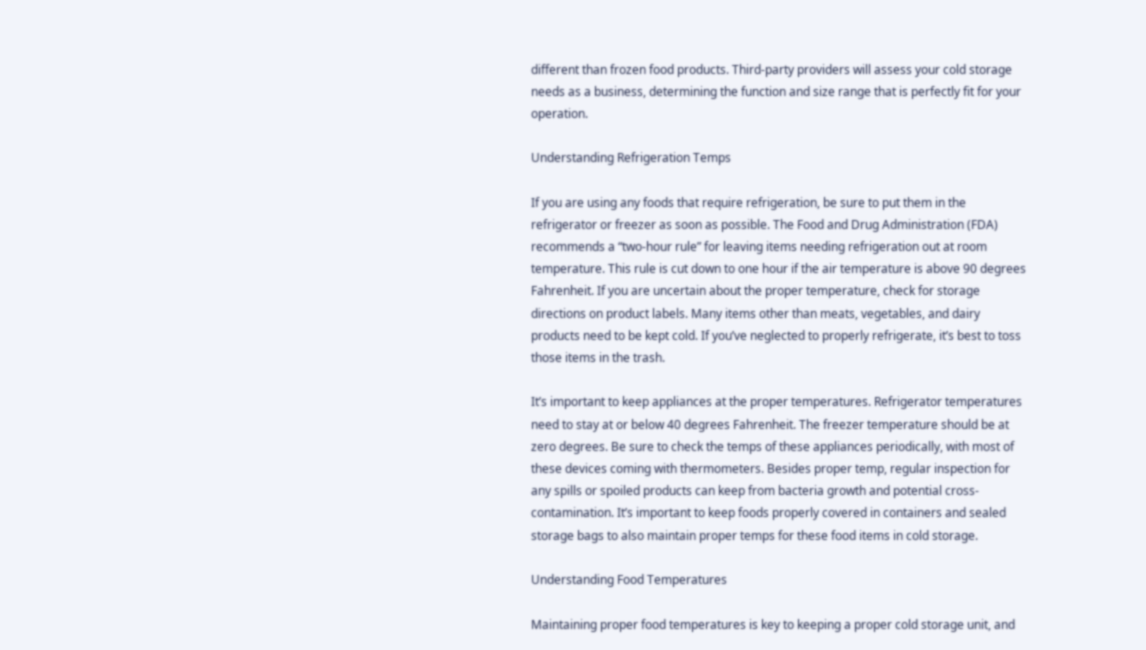different than frozen food products. Third-party providers will assess your cold storage needs as a business, determining the function and size range that is perfectly fit for your operation.

Understanding Refrigeration Temps

If you are using any foods that require refrigeration, be sure to put them in the refrigerator or freezer as soon as possible. The Food and Drug Administration (FDA) recommends a “two-hour rule” for leaving items needing refrigeration out at room temperature. This rule is cut down to one hour if the air temperature is above 90 degrees Fahrenheit. If you are uncertain about the proper temperature, check for storage directions on product labels. Many items other than meats, vegetables, and dairy products need to be kept cold. If you’ve neglected to properly refrigerate, it’s best to toss those items in the trash.

It’s important to keep appliances at the proper temperatures. Refrigerator temperatures need to stay at or below 40 degrees Fahrenheit. The freezer temperature should be at zero degrees. Be sure to check the temps of these appliances periodically, with most of these devices coming with thermometers. Besides proper temp, regular inspection for any spills or spoiled products can keep from bacteria growth and potential cross-contamination. It’s important to keep foods properly covered in containers and sealed storage bags to also maintain proper temps for these food items in cold storage.

Understanding Food Temperatures

Maintaining proper food temperatures is key to keeping a proper cold storage unit, and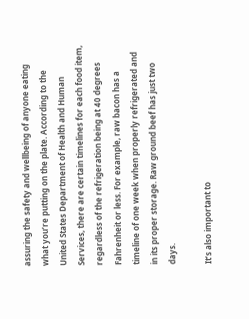assuring the safety and wellbeing of anyone eating what you’re putting on the plate. According to the United States Department of Health and Human Services, there are certain timelines for each food item, regardless of the refrigeration being at 40 degrees Fahrenheit or less. For example, raw bacon has a timeline of one week when properly refrigerated and in its proper storage. Raw ground beef has just two days.

It’s also important to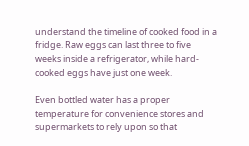understand the timeline of cooked food in a fridge. Raw eggs can last three to five weeks inside a refrigerator, while hard-cooked eggs have just one week.

Even bottled water has a proper temperature for convenience stores and supermarkets to rely upon so that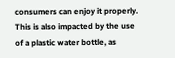consumers can enjoy it properly. This is also impacted by the use of a plastic water bottle, as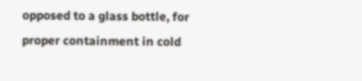opposed to a glass bottle, for proper containment in cold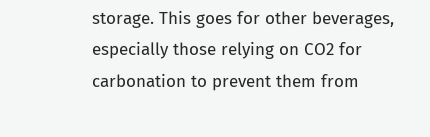storage. This goes for other beverages, especially those relying on CO2 for carbonation to prevent them from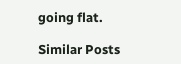going flat.

Similar Posts